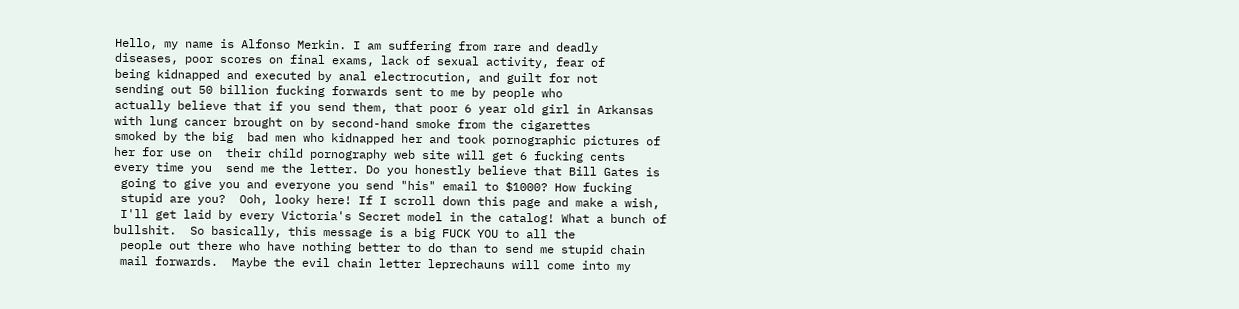Hello, my name is Alfonso Merkin. I am suffering from rare and deadly
diseases, poor scores on final exams, lack of sexual activity, fear of
being kidnapped and executed by anal electrocution, and guilt for not
sending out 50 billion fucking forwards sent to me by people who
actually believe that if you send them, that poor 6 year old girl in Arkansas
with lung cancer brought on by second-hand smoke from the cigarettes
smoked by the big  bad men who kidnapped her and took pornographic pictures of
her for use on  their child pornography web site will get 6 fucking cents
every time you  send me the letter. Do you honestly believe that Bill Gates is
 going to give you and everyone you send "his" email to $1000? How fucking
 stupid are you?  Ooh, looky here! If I scroll down this page and make a wish,
 I'll get laid by every Victoria's Secret model in the catalog! What a bunch of
bullshit.  So basically, this message is a big FUCK YOU to all the
 people out there who have nothing better to do than to send me stupid chain
 mail forwards.  Maybe the evil chain letter leprechauns will come into my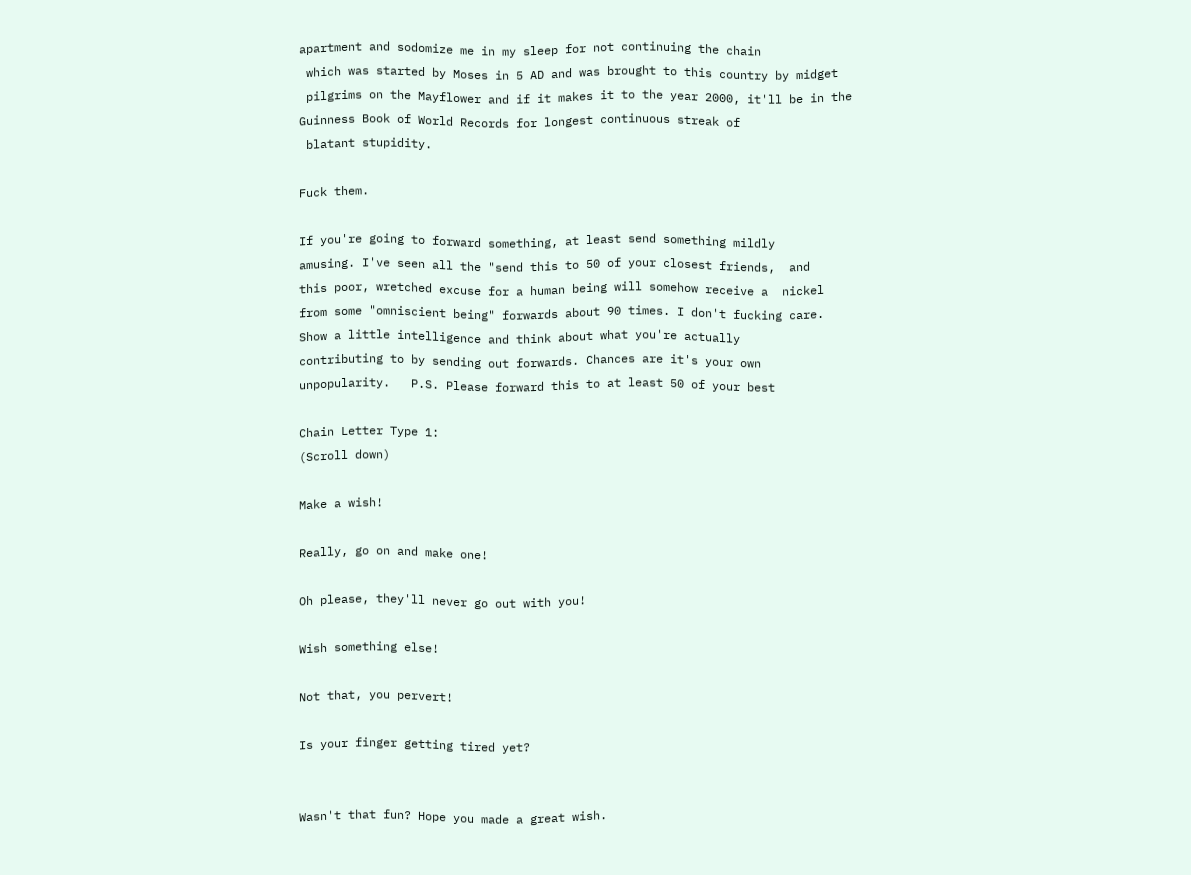apartment and sodomize me in my sleep for not continuing the chain
 which was started by Moses in 5 AD and was brought to this country by midget
 pilgrims on the Mayflower and if it makes it to the year 2000, it'll be in the
Guinness Book of World Records for longest continuous streak of
 blatant stupidity.

Fuck them.

If you're going to forward something, at least send something mildly
amusing. I've seen all the "send this to 50 of your closest friends,  and
this poor, wretched excuse for a human being will somehow receive a  nickel
from some "omniscient being" forwards about 90 times. I don't fucking care.
Show a little intelligence and think about what you're actually
contributing to by sending out forwards. Chances are it's your own
unpopularity.   P.S. Please forward this to at least 50 of your best

Chain Letter Type 1:
(Scroll down)

Make a wish!

Really, go on and make one!

Oh please, they'll never go out with you!

Wish something else!

Not that, you pervert!

Is your finger getting tired yet?


Wasn't that fun? Hope you made a great wish.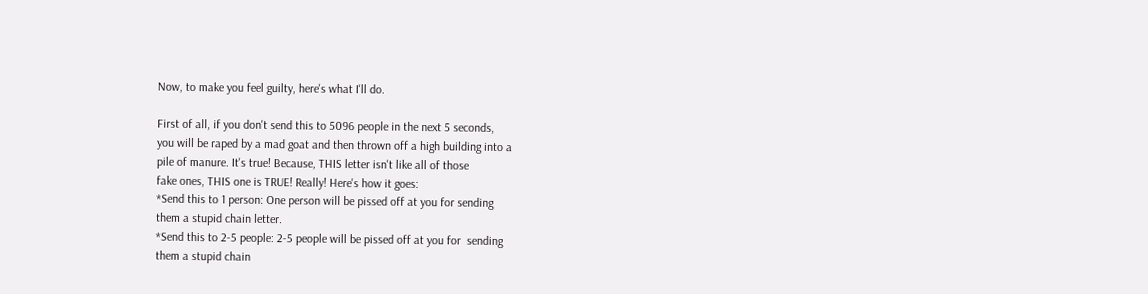Now, to make you feel guilty, here's what I'll do.

First of all, if you don't send this to 5096 people in the next 5 seconds,
you will be raped by a mad goat and then thrown off a high building into a
pile of manure. It's true! Because, THIS letter isn't like all of those
fake ones, THIS one is TRUE! Really! Here's how it goes:
*Send this to 1 person: One person will be pissed off at you for sending
them a stupid chain letter.
*Send this to 2-5 people: 2-5 people will be pissed off at you for  sending
them a stupid chain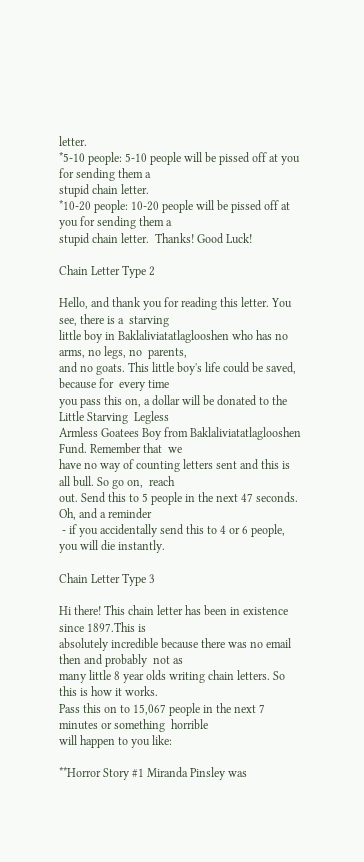letter.
*5-10 people: 5-10 people will be pissed off at you for sending them a
stupid chain letter.
*10-20 people: 10-20 people will be pissed off at you for sending them a
stupid chain letter.  Thanks! Good Luck!

Chain Letter Type 2

Hello, and thank you for reading this letter. You see, there is a  starving
little boy in Baklaliviatatlaglooshen who has no arms, no legs, no  parents,
and no goats. This little boy's life could be saved, because for  every time
you pass this on, a dollar will be donated to the Little Starving  Legless
Armless Goatees Boy from Baklaliviatatlaglooshen Fund. Remember that  we
have no way of counting letters sent and this is all bull. So go on,  reach
out. Send this to 5 people in the next 47 seconds. Oh, and a reminder
 - if you accidentally send this to 4 or 6 people, you will die instantly.

Chain Letter Type 3

Hi there! This chain letter has been in existence since 1897.This is
absolutely incredible because there was no email then and probably  not as
many little 8 year olds writing chain letters. So this is how it works.
Pass this on to 15,067 people in the next 7 minutes or something  horrible
will happen to you like:

**Horror Story #1 Miranda Pinsley was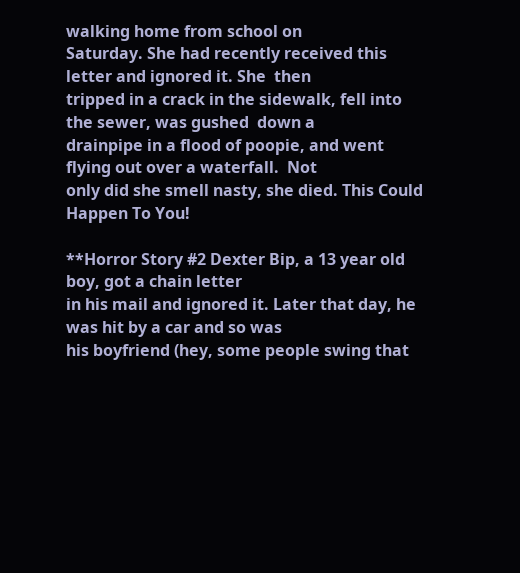walking home from school on
Saturday. She had recently received this letter and ignored it. She  then
tripped in a crack in the sidewalk, fell into the sewer, was gushed  down a
drainpipe in a flood of poopie, and went flying out over a waterfall.  Not
only did she smell nasty, she died. This Could Happen To You!

**Horror Story #2 Dexter Bip, a 13 year old boy, got a chain letter
in his mail and ignored it. Later that day, he was hit by a car and so was
his boyfriend (hey, some people swing that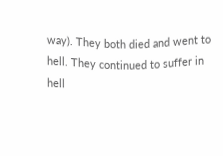way). They both died and went to
hell. They continued to suffer in hell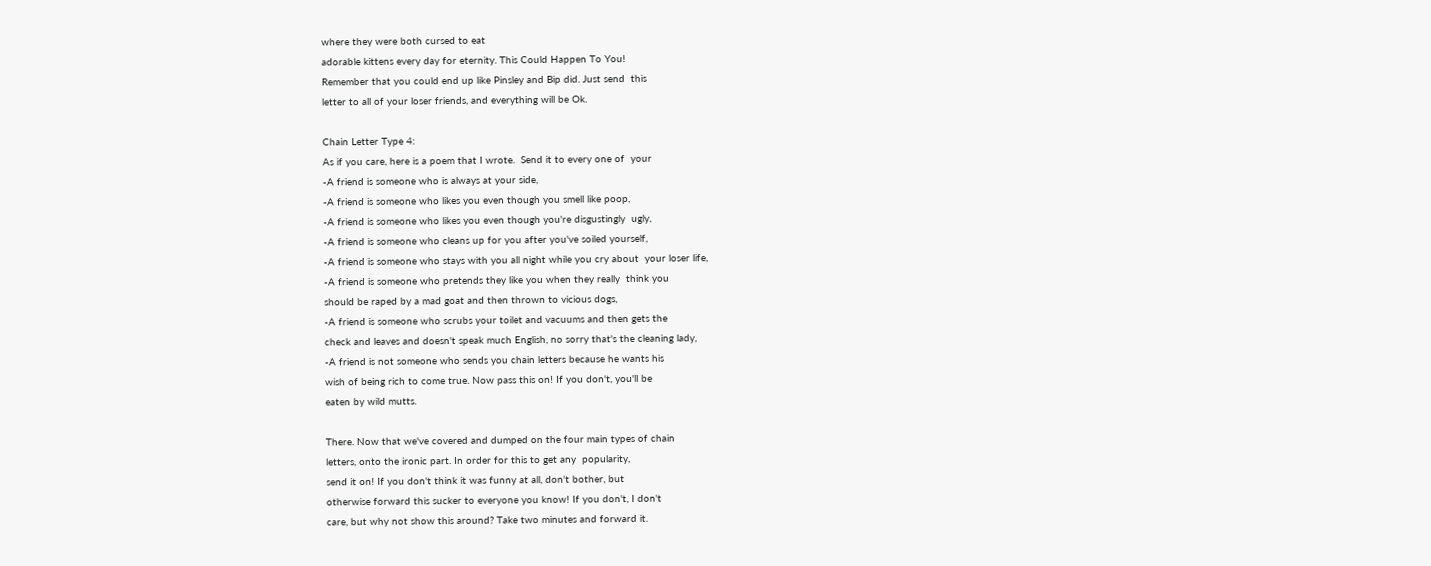where they were both cursed to eat
adorable kittens every day for eternity. This Could Happen To You!
Remember that you could end up like Pinsley and Bip did. Just send  this
letter to all of your loser friends, and everything will be Ok.

Chain Letter Type 4:
As if you care, here is a poem that I wrote.  Send it to every one of  your
-A friend is someone who is always at your side,
-A friend is someone who likes you even though you smell like poop,
-A friend is someone who likes you even though you're disgustingly  ugly,
-A friend is someone who cleans up for you after you've soiled yourself,
-A friend is someone who stays with you all night while you cry about  your loser life,
-A friend is someone who pretends they like you when they really  think you
should be raped by a mad goat and then thrown to vicious dogs,
-A friend is someone who scrubs your toilet and vacuums and then gets the
check and leaves and doesn't speak much English, no sorry that's the cleaning lady,
-A friend is not someone who sends you chain letters because he wants his
wish of being rich to come true. Now pass this on! If you don't, you'll be
eaten by wild mutts.

There. Now that we've covered and dumped on the four main types of chain
letters, onto the ironic part. In order for this to get any  popularity,
send it on! If you don't think it was funny at all, don't bother, but
otherwise forward this sucker to everyone you know! If you don't, I don't
care, but why not show this around? Take two minutes and forward it.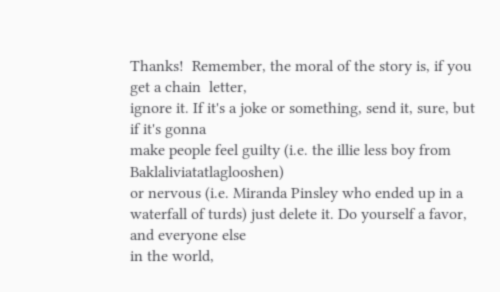Thanks!  Remember, the moral of the story is, if you get a chain  letter,
ignore it. If it's a joke or something, send it, sure, but if it's gonna
make people feel guilty (i.e. the illie less boy from Baklaliviatatlaglooshen)
or nervous (i.e. Miranda Pinsley who ended up in a
waterfall of turds) just delete it. Do yourself a favor, and everyone else
in the world,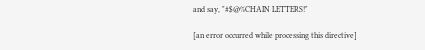and say, "#$@%CHAIN LETTERS!"

[an error occurred while processing this directive]